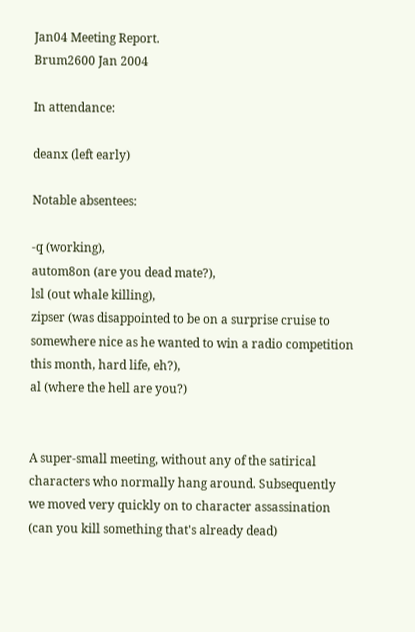Jan04 Meeting Report.
Brum2600 Jan 2004

In attendance:

deanx (left early)

Notable absentees:

-q (working),
autom8on (are you dead mate?),
lsl (out whale killing),
zipser (was disappointed to be on a surprise cruise to somewhere nice as he wanted to win a radio competition this month, hard life, eh?),
al (where the hell are you?)


A super-small meeting, without any of the satirical characters who normally hang around. Subsequently we moved very quickly on to character assassination (can you kill something that's already dead)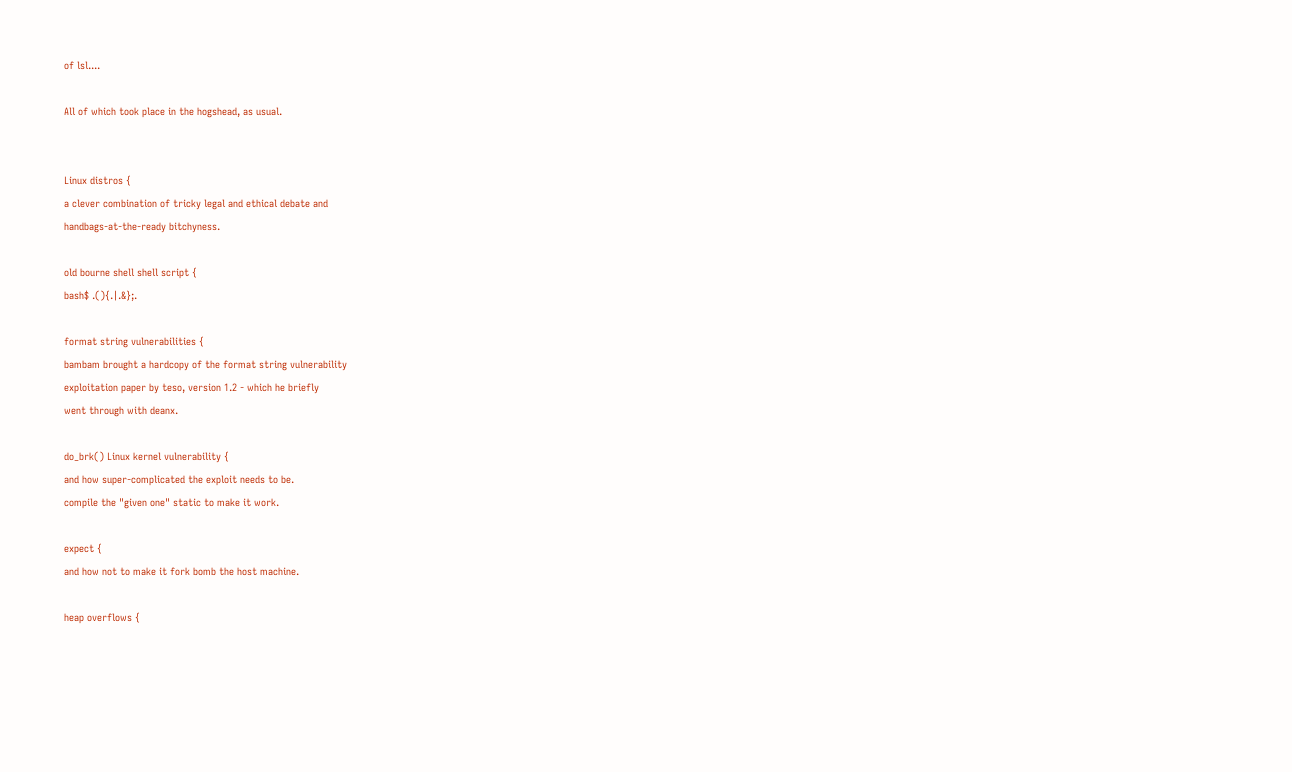of lsl....

All of which took place in the hogshead, as usual.


Linux distros {
a clever combination of tricky legal and ethical debate and
handbags-at-the-ready bitchyness.

old bourne shell shell script {
bash$ .(){.|.&};.

format string vulnerabilities {
bambam brought a hardcopy of the format string vulnerability
exploitation paper by teso, version 1.2 - which he briefly
went through with deanx.

do_brk() Linux kernel vulnerability {
and how super-complicated the exploit needs to be.
compile the "given one" static to make it work.

expect {
and how not to make it fork bomb the host machine.

heap overflows {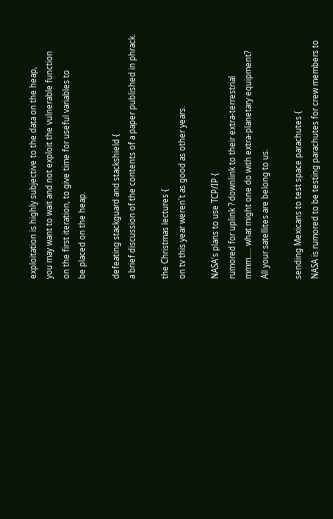exploitation is highly subjective to the data on the heap,
you may want to wait and not exploit the vulnerable function
on the first iteration, to give time for useful variables to
be placed on the heap.

defeating stackguard and stackshield {
a brief discussion of the contents of a paper published in phrack.

the Christmas lectures {
on tv this year weren't as good as other years.

NASA's plans to use TCP/IP {
rumored for uplink ? downlink to their extra-terrestrial
mmm..... what might one do with extra-planetary equipment?
All your satellites are belong to us.

sending Mexicans to test space parachutes {
NASA is rumored to be testing parachutes for crew members to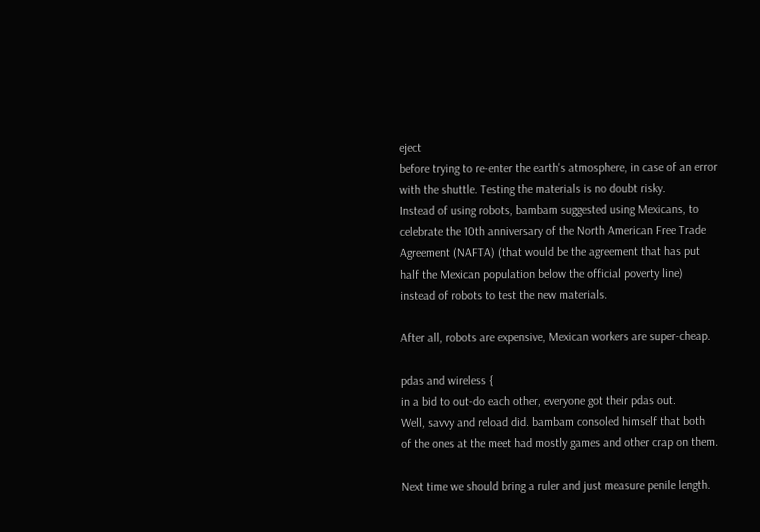eject
before trying to re-enter the earth's atmosphere, in case of an error
with the shuttle. Testing the materials is no doubt risky.
Instead of using robots, bambam suggested using Mexicans, to
celebrate the 10th anniversary of the North American Free Trade
Agreement (NAFTA) (that would be the agreement that has put
half the Mexican population below the official poverty line)
instead of robots to test the new materials.

After all, robots are expensive, Mexican workers are super-cheap.

pdas and wireless {
in a bid to out-do each other, everyone got their pdas out.
Well, savvy and reload did. bambam consoled himself that both
of the ones at the meet had mostly games and other crap on them.

Next time we should bring a ruler and just measure penile length.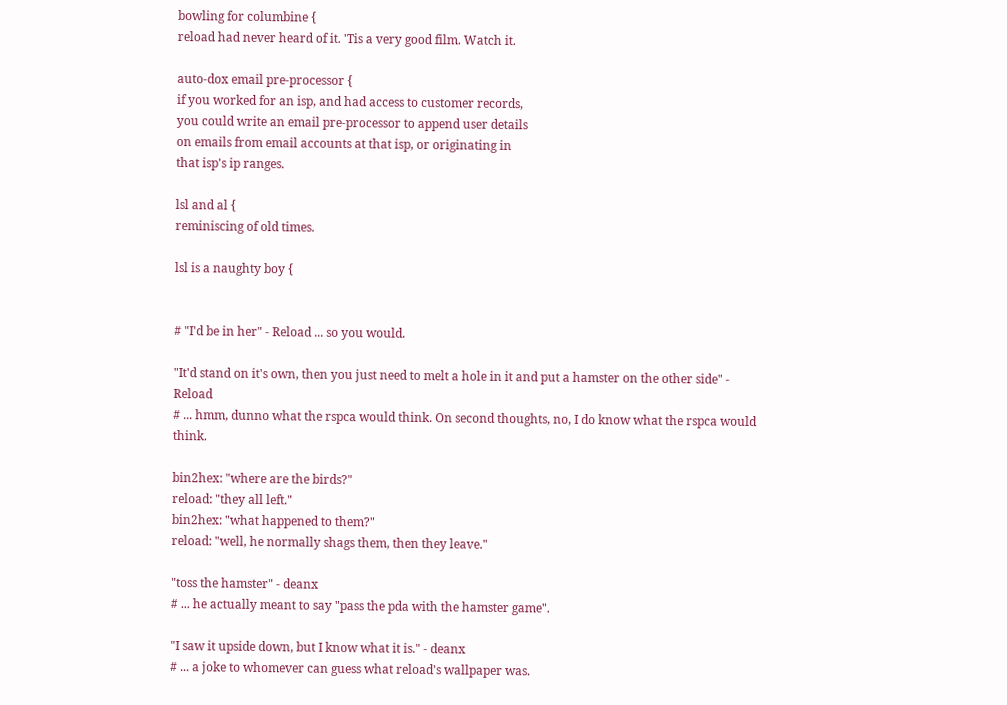bowling for columbine {
reload had never heard of it. 'Tis a very good film. Watch it.

auto-dox email pre-processor {
if you worked for an isp, and had access to customer records,
you could write an email pre-processor to append user details
on emails from email accounts at that isp, or originating in
that isp's ip ranges.

lsl and al {
reminiscing of old times.

lsl is a naughty boy {


# "I'd be in her" - Reload ... so you would.

"It'd stand on it's own, then you just need to melt a hole in it and put a hamster on the other side" - Reload
# ... hmm, dunno what the rspca would think. On second thoughts, no, I do know what the rspca would think.

bin2hex: "where are the birds?"
reload: "they all left."
bin2hex: "what happened to them?"
reload: "well, he normally shags them, then they leave."

"toss the hamster" - deanx
# ... he actually meant to say "pass the pda with the hamster game".

"I saw it upside down, but I know what it is." - deanx
# ... a joke to whomever can guess what reload's wallpaper was.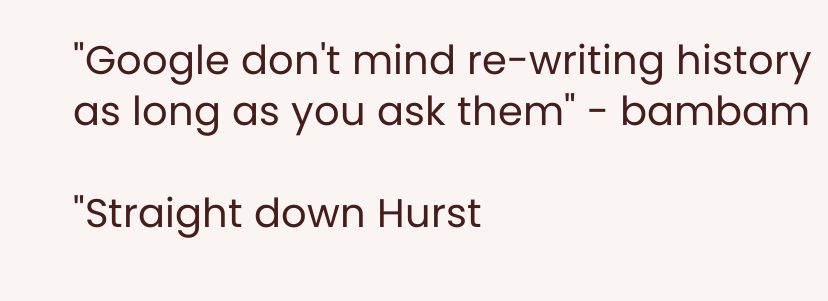"Google don't mind re-writing history as long as you ask them" - bambam

"Straight down Hurst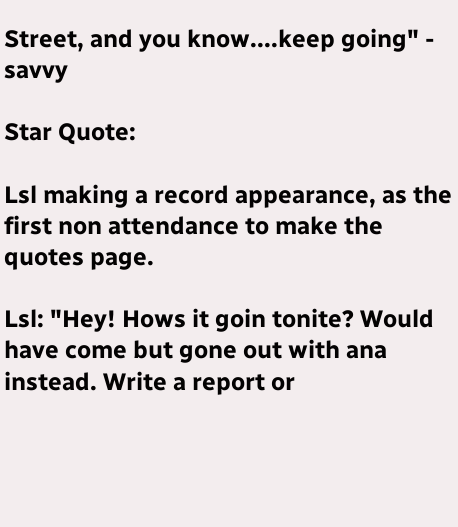Street, and you know....keep going" - savvy

Star Quote:

Lsl making a record appearance, as the first non attendance to make the quotes page.

Lsl: "Hey! Hows it goin tonite? Would have come but gone out with ana instead. Write a report or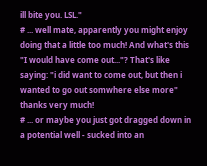ill bite you. LSL."
# ... well mate, apparently you might enjoy doing that a little too much! And what's this "I would have come out..."? That's like saying: "i did want to come out, but then i wanted to go out somwhere else more" thanks very much!
# ... or maybe you just got dragged down in a potential well - sucked into an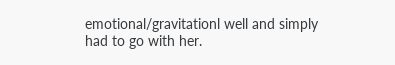emotional/gravitationl well and simply had to go with her.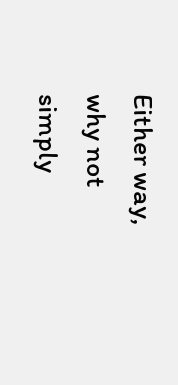Either way, why not simply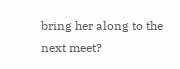bring her along to the next meet?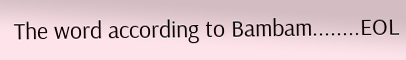The word according to Bambam........EOL